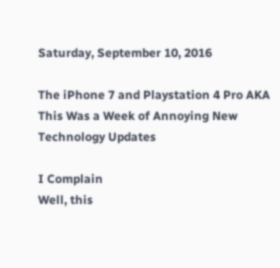Saturday, September 10, 2016

The iPhone 7 and Playstation 4 Pro AKA This Was a Week of Annoying New Technology Updates

I Complain
Well, this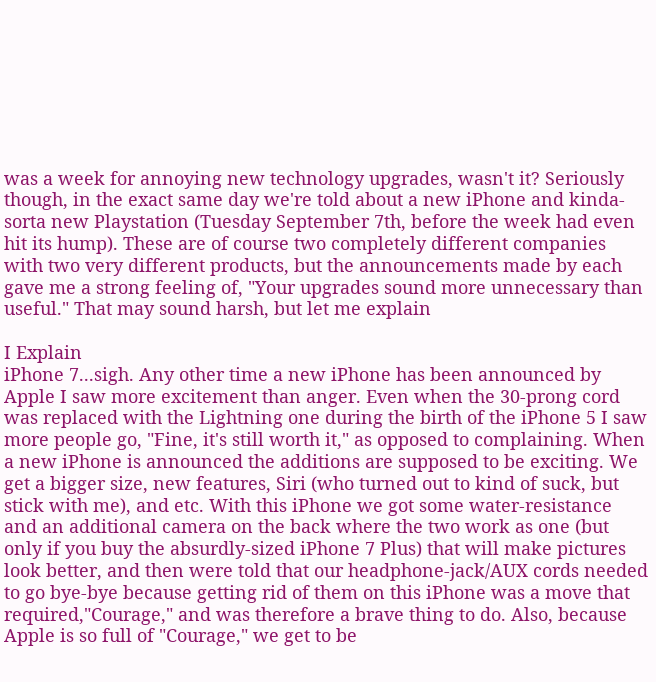was a week for annoying new technology upgrades, wasn't it? Seriously though, in the exact same day we're told about a new iPhone and kinda-sorta new Playstation (Tuesday September 7th, before the week had even hit its hump). These are of course two completely different companies with two very different products, but the announcements made by each gave me a strong feeling of, "Your upgrades sound more unnecessary than useful." That may sound harsh, but let me explain

I Explain
iPhone 7...sigh. Any other time a new iPhone has been announced by Apple I saw more excitement than anger. Even when the 30-prong cord was replaced with the Lightning one during the birth of the iPhone 5 I saw more people go, "Fine, it's still worth it," as opposed to complaining. When a new iPhone is announced the additions are supposed to be exciting. We get a bigger size, new features, Siri (who turned out to kind of suck, but stick with me), and etc. With this iPhone we got some water-resistance and an additional camera on the back where the two work as one (but only if you buy the absurdly-sized iPhone 7 Plus) that will make pictures look better, and then were told that our headphone-jack/AUX cords needed to go bye-bye because getting rid of them on this iPhone was a move that required,"Courage," and was therefore a brave thing to do. Also, because Apple is so full of "Courage," we get to be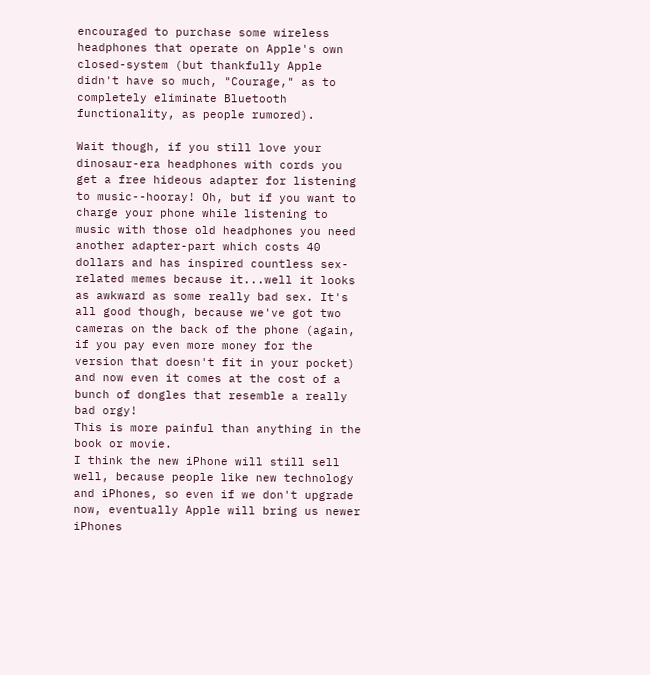encouraged to purchase some wireless headphones that operate on Apple's own closed-system (but thankfully Apple didn't have so much, "Courage," as to completely eliminate Bluetooth functionality, as people rumored).

Wait though, if you still love your dinosaur-era headphones with cords you get a free hideous adapter for listening to music--hooray! Oh, but if you want to charge your phone while listening to music with those old headphones you need another adapter-part which costs 40 dollars and has inspired countless sex-related memes because it...well it looks as awkward as some really bad sex. It's all good though, because we've got two cameras on the back of the phone (again, if you pay even more money for the version that doesn't fit in your pocket) and now even it comes at the cost of a bunch of dongles that resemble a really bad orgy!
This is more painful than anything in the book or movie.
I think the new iPhone will still sell well, because people like new technology and iPhones, so even if we don't upgrade now, eventually Apple will bring us newer iPhones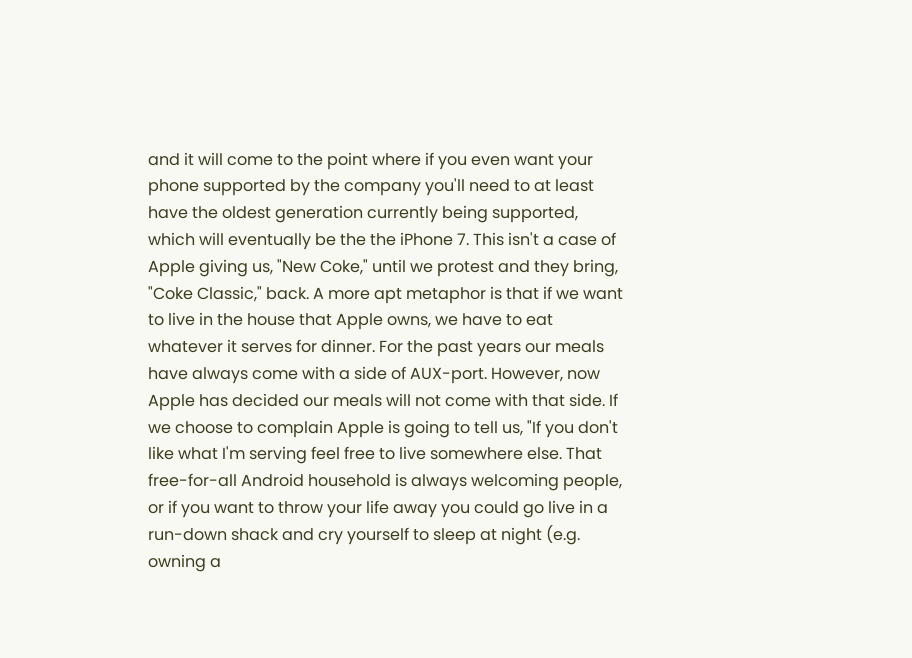and it will come to the point where if you even want your phone supported by the company you'll need to at least have the oldest generation currently being supported, which will eventually be the the iPhone 7. This isn't a case of Apple giving us, "New Coke," until we protest and they bring, "Coke Classic," back. A more apt metaphor is that if we want to live in the house that Apple owns, we have to eat whatever it serves for dinner. For the past years our meals have always come with a side of AUX-port. However, now Apple has decided our meals will not come with that side. If we choose to complain Apple is going to tell us, "If you don't like what I'm serving feel free to live somewhere else. That free-for-all Android household is always welcoming people, or if you want to throw your life away you could go live in a run-down shack and cry yourself to sleep at night (e.g. owning a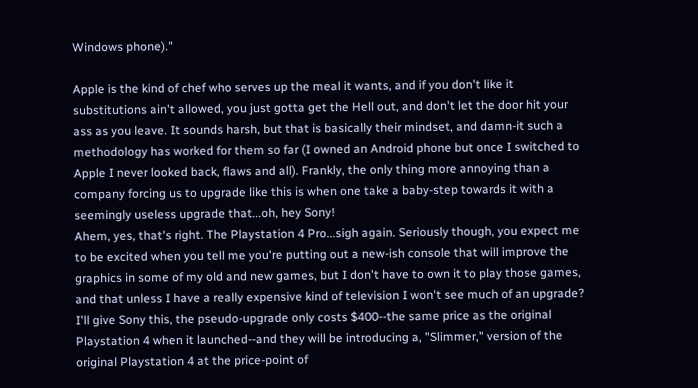Windows phone)."

Apple is the kind of chef who serves up the meal it wants, and if you don't like it substitutions ain't allowed, you just gotta get the Hell out, and don't let the door hit your ass as you leave. It sounds harsh, but that is basically their mindset, and damn-it such a methodology has worked for them so far (I owned an Android phone but once I switched to Apple I never looked back, flaws and all). Frankly, the only thing more annoying than a company forcing us to upgrade like this is when one take a baby-step towards it with a seemingly useless upgrade that...oh, hey Sony!
Ahem, yes, that's right. The Playstation 4 Pro...sigh again. Seriously though, you expect me to be excited when you tell me you're putting out a new-ish console that will improve the graphics in some of my old and new games, but I don't have to own it to play those games, and that unless I have a really expensive kind of television I won't see much of an upgrade? I'll give Sony this, the pseudo-upgrade only costs $400--the same price as the original Playstation 4 when it launched--and they will be introducing a, "Slimmer," version of the original Playstation 4 at the price-point of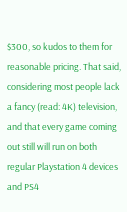$300, so kudos to them for reasonable pricing. That said, considering most people lack a fancy (read: 4K) television, and that every game coming out still will run on both regular Playstation 4 devices and PS4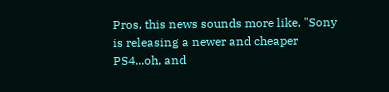Pros, this news sounds more like, "Sony is releasing a newer and cheaper PS4...oh, and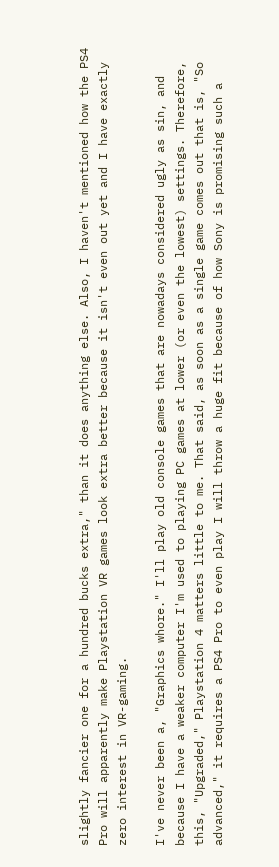slightly fancier one for a hundred bucks extra," than it does anything else. Also, I haven't mentioned how the PS4 Pro will apparently make Playstation VR games look extra better because it isn't even out yet and I have exactly zero interest in VR-gaming.

I've never been a, "Graphics whore." I'll play old console games that are nowadays considered ugly as sin, and because I have a weaker computer I'm used to playing PC games at lower (or even the lowest) settings. Therefore, this, "Upgraded," Playstation 4 matters little to me. That said, as soon as a single game comes out that is, "So advanced," it requires a PS4 Pro to even play I will throw a huge fit because of how Sony is promising such a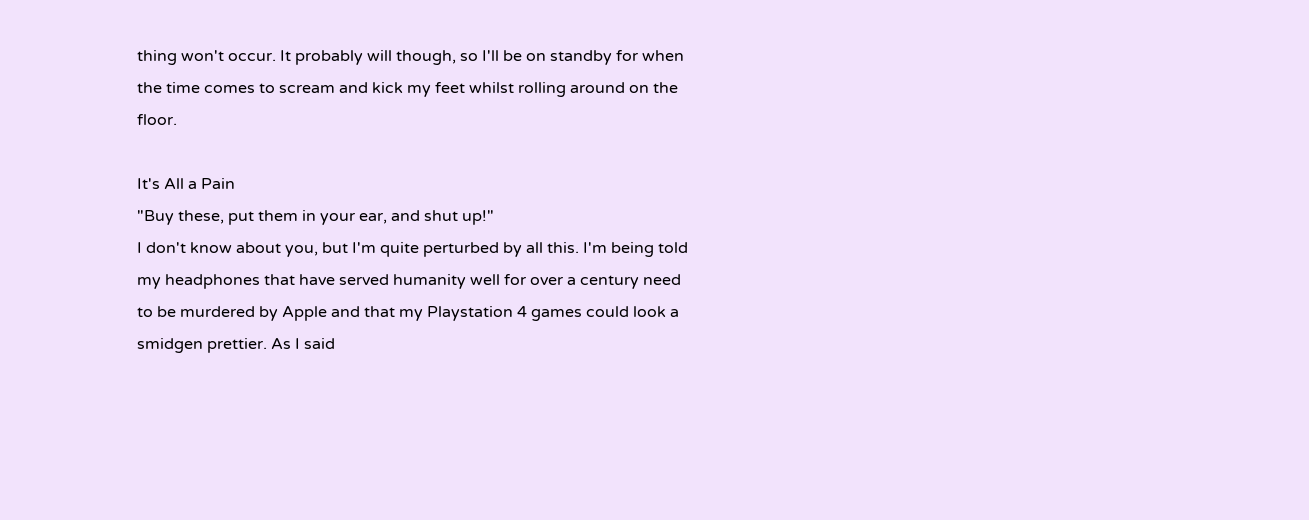thing won't occur. It probably will though, so I'll be on standby for when the time comes to scream and kick my feet whilst rolling around on the floor.

It's All a Pain
"Buy these, put them in your ear, and shut up!"
I don't know about you, but I'm quite perturbed by all this. I'm being told my headphones that have served humanity well for over a century need to be murdered by Apple and that my Playstation 4 games could look a smidgen prettier. As I said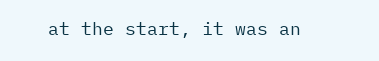at the start, it was an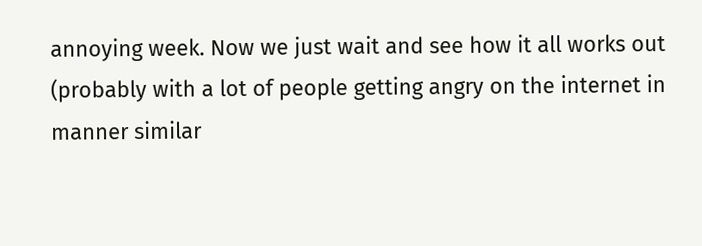annoying week. Now we just wait and see how it all works out (probably with a lot of people getting angry on the internet in manner similar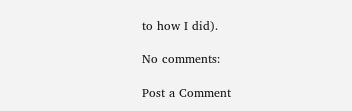to how I did).

No comments:

Post a Comment